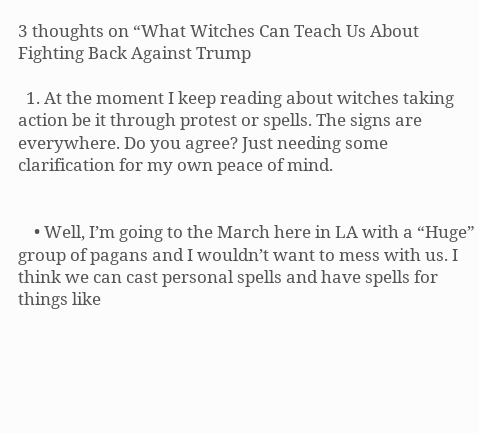3 thoughts on “What Witches Can Teach Us About Fighting Back Against Trump

  1. At the moment I keep reading about witches taking action be it through protest or spells. The signs are everywhere. Do you agree? Just needing some clarification for my own peace of mind.


    • Well, I’m going to the March here in LA with a “Huge” group of pagans and I wouldn’t want to mess with us. I think we can cast personal spells and have spells for things like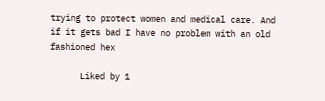trying to protect women and medical care. And if it gets bad I have no problem with an old fashioned hex

      Liked by 1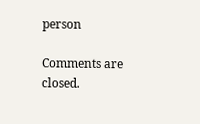person

Comments are closed.